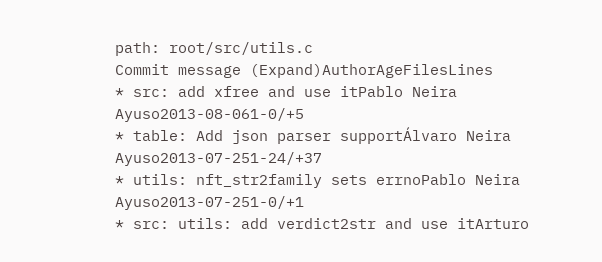path: root/src/utils.c
Commit message (Expand)AuthorAgeFilesLines
* src: add xfree and use itPablo Neira Ayuso2013-08-061-0/+5
* table: Add json parser supportÁlvaro Neira Ayuso2013-07-251-24/+37
* utils: nft_str2family sets errnoPablo Neira Ayuso2013-07-251-0/+1
* src: utils: add verdict2str and use itArturo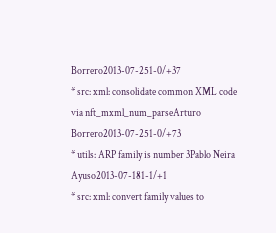Borrero2013-07-251-0/+37
* src: xml: consolidate common XML code via nft_mxml_num_parseArturo Borrero2013-07-251-0/+73
* utils: ARP family is number 3Pablo Neira Ayuso2013-07-181-1/+1
* src: xml: convert family values to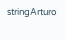stringArturo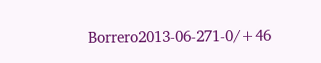Borrero2013-06-271-0/+46